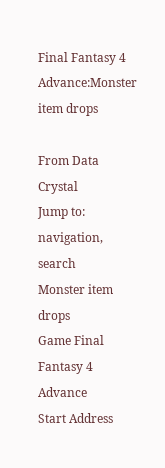Final Fantasy 4 Advance:Monster item drops

From Data Crystal
Jump to: navigation, search
Monster item drops
Game Final Fantasy 4 Advance
Start Address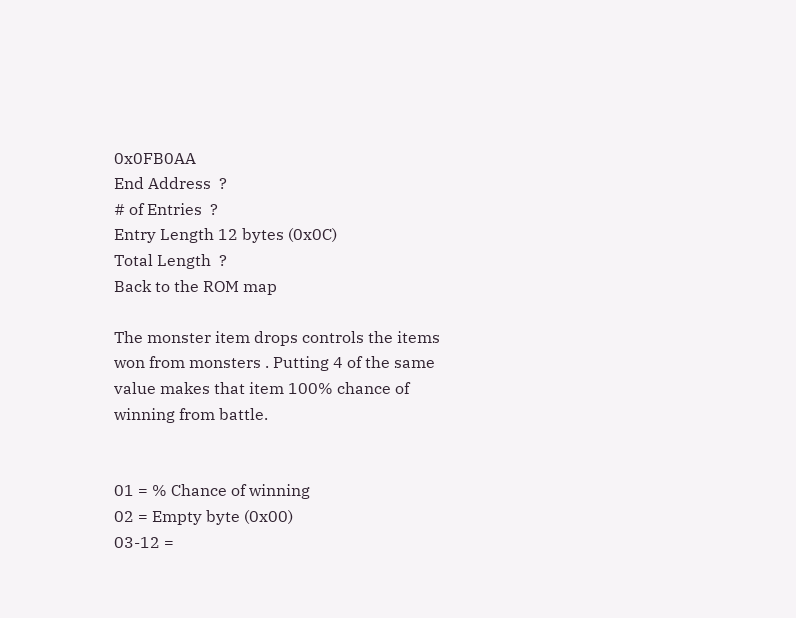0x0FB0AA
End Address  ?
# of Entries  ?
Entry Length 12 bytes (0x0C)
Total Length  ?
Back to the ROM map

The monster item drops controls the items won from monsters . Putting 4 of the same value makes that item 100% chance of winning from battle.


01 = % Chance of winning
02 = Empty byte (0x00)
03-12 =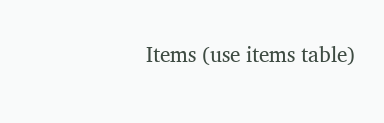Items (use items table)